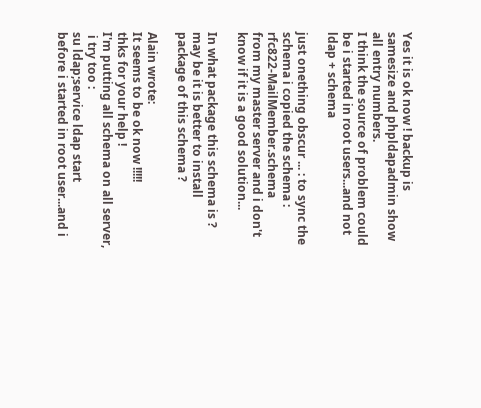Yes it is ok now ! backup is samesize and phpldapadmin show all entry numbers.
I think the source of problem could be i started in root users...and not ldap + schema

just onething obscur ... : to sync the schema i copied the schema : rfc822-MailMember.schema
from my master server and i don't know if it is a good solution...

In what package this schema is ? may be it is better to install package of this schema ?

Alain wrote:
It seems to be ok now !!!!!
thks for your help !
I'm putting all schema on all server,
 i try too :
su ldap;service ldap start
before i started in root user...and i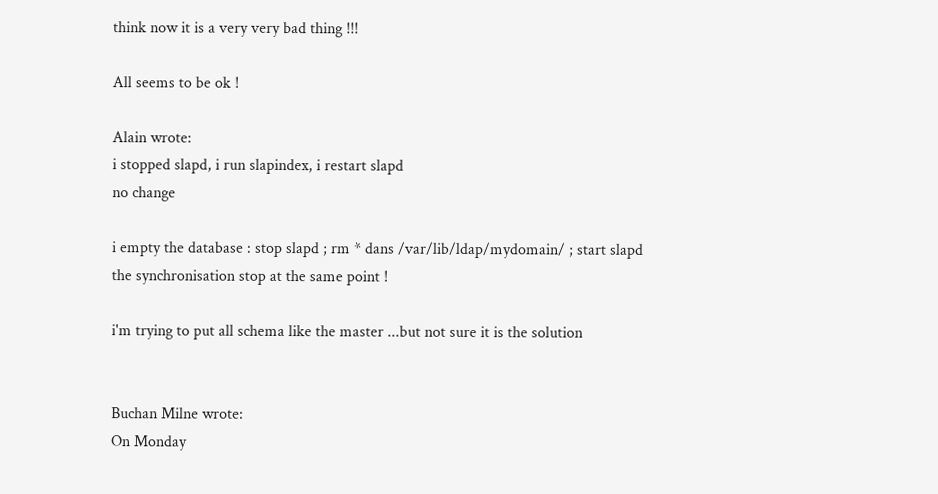think now it is a very very bad thing !!!

All seems to be ok !

Alain wrote:
i stopped slapd, i run slapindex, i restart slapd
no change

i empty the database : stop slapd ; rm * dans /var/lib/ldap/mydomain/ ; start slapd
the synchronisation stop at the same point !

i'm trying to put all schema like the master ...but not sure it is the solution


Buchan Milne wrote:
On Monday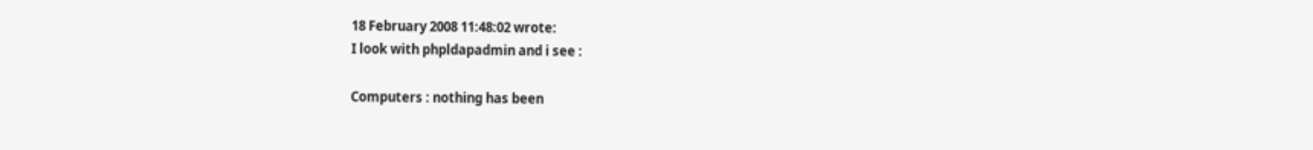18 February 2008 11:48:02 wrote:
I look with phpldapadmin and i see :

Computers : nothing has been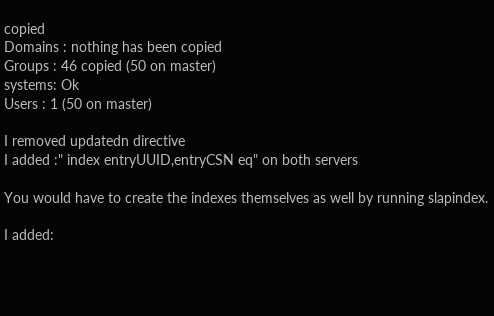copied
Domains : nothing has been copied
Groups : 46 copied (50 on master)
systems: Ok
Users : 1 (50 on master)

I removed updatedn directive
I added :" index entryUUID,entryCSN eq" on both servers

You would have to create the indexes themselves as well by running slapindex.

I added: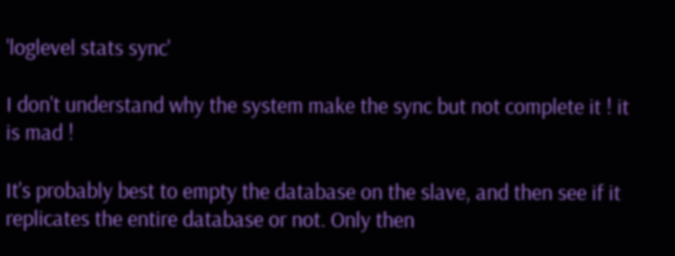'loglevel stats sync'

I don't understand why the system make the sync but not complete it ! it
is mad !

It's probably best to empty the database on the slave, and then see if it
replicates the entire database or not. Only then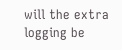will the extra logging be